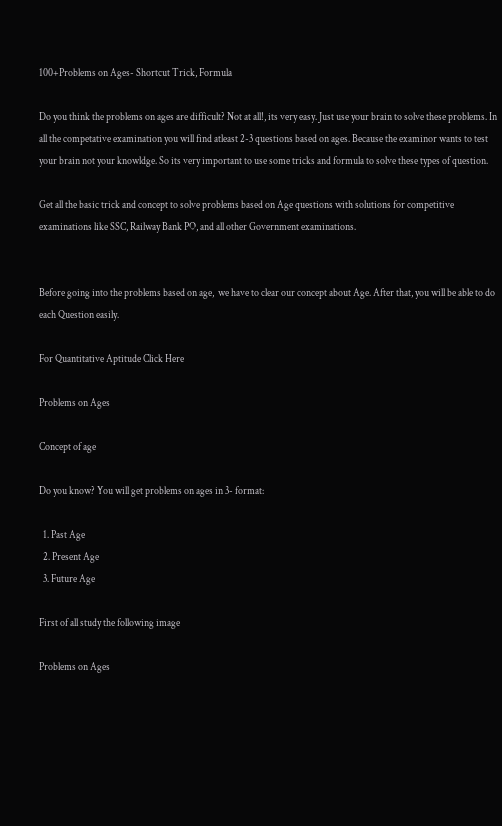100+Problems on Ages- Shortcut Trick, Formula

Do you think the problems on ages are difficult? Not at all!, its very easy. Just use your brain to solve these problems. In all the competative examination you will find atleast 2-3 questions based on ages. Because the examinor wants to test your brain not your knowldge. So its very important to use some tricks and formula to solve these types of question.

Get all the basic trick and concept to solve problems based on Age questions with solutions for competitive examinations like SSC, Railway Bank PO, and all other Government examinations.


Before going into the problems based on age,  we have to clear our concept about Age. After that, you will be able to do each Question easily.

For Quantitative Aptitude Click Here

Problems on Ages

Concept of age

Do you know? You will get problems on ages in 3- format:

  1. Past Age
  2. Present Age
  3. Future Age

First of all study the following image

Problems on Ages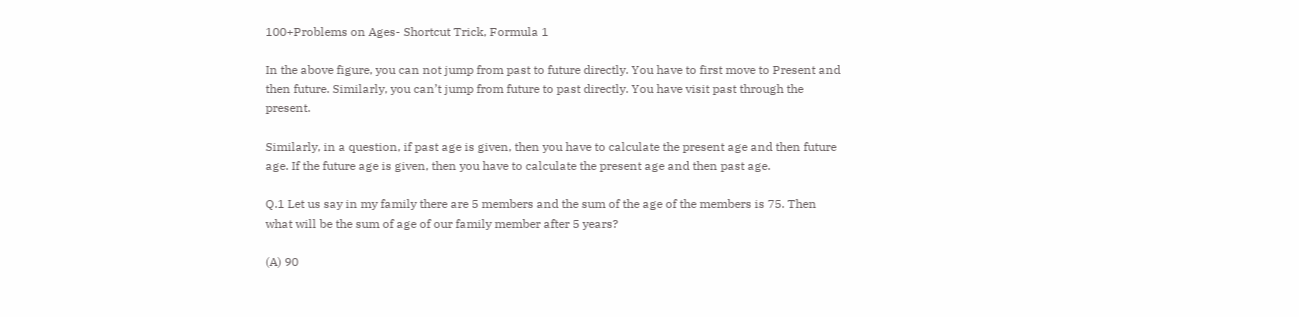100+Problems on Ages- Shortcut Trick, Formula 1

In the above figure, you can not jump from past to future directly. You have to first move to Present and then future. Similarly, you can’t jump from future to past directly. You have visit past through the present.

Similarly, in a question, if past age is given, then you have to calculate the present age and then future age. If the future age is given, then you have to calculate the present age and then past age.

Q.1 Let us say in my family there are 5 members and the sum of the age of the members is 75. Then what will be the sum of age of our family member after 5 years?

(A) 90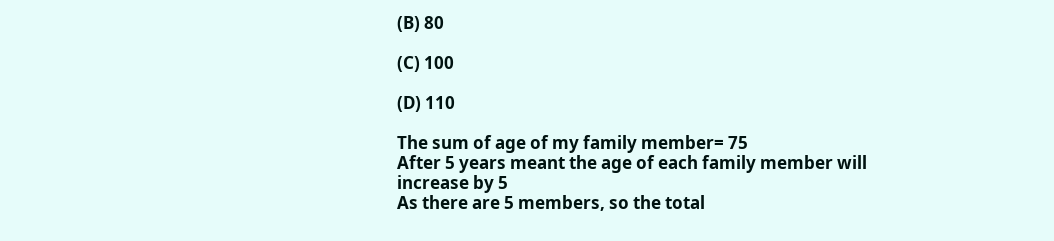(B) 80

(C) 100

(D) 110

The sum of age of my family member= 75
After 5 years meant the age of each family member will increase by 5
As there are 5 members, so the total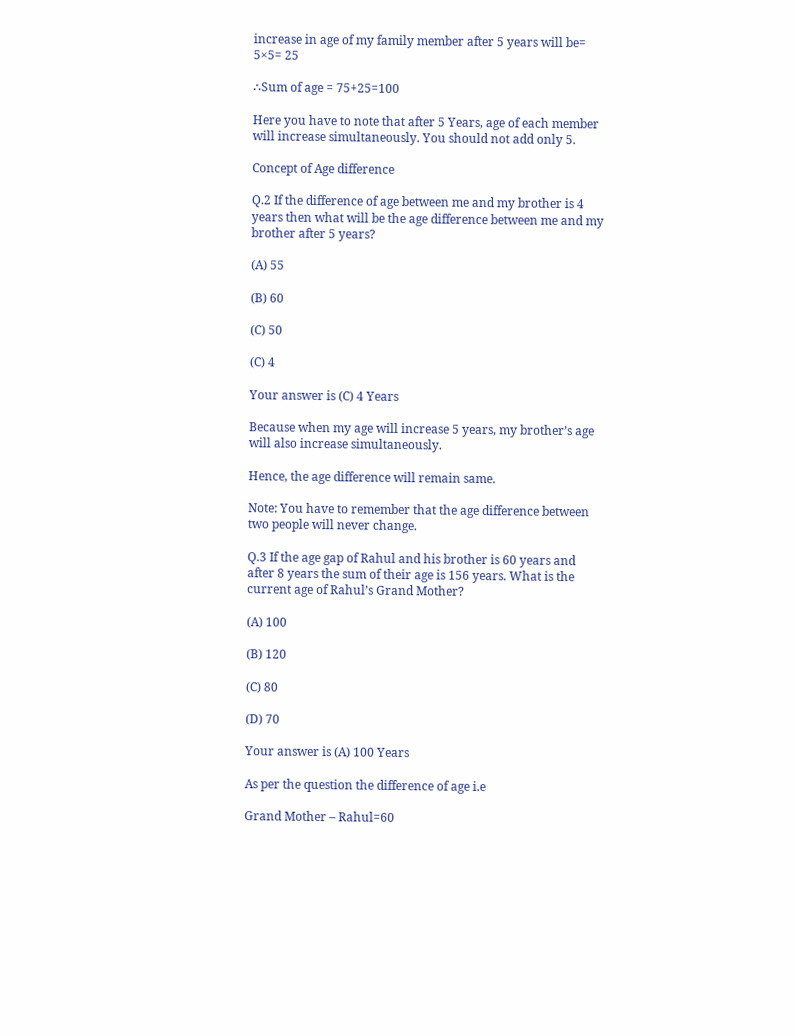increase in age of my family member after 5 years will be= 5×5= 25

∴Sum of age = 75+25=100

Here you have to note that after 5 Years, age of each member will increase simultaneously. You should not add only 5.

Concept of Age difference

Q.2 If the difference of age between me and my brother is 4 years then what will be the age difference between me and my brother after 5 years?

(A) 55

(B) 60

(C) 50

(C) 4

Your answer is (C) 4 Years

Because when my age will increase 5 years, my brother’s age will also increase simultaneously.

Hence, the age difference will remain same.

Note: You have to remember that the age difference between two people will never change.

Q.3 If the age gap of Rahul and his brother is 60 years and after 8 years the sum of their age is 156 years. What is the current age of Rahul’s Grand Mother?

(A) 100

(B) 120

(C) 80

(D) 70

Your answer is (A) 100 Years

As per the question the difference of age i.e

Grand Mother – Rahul=60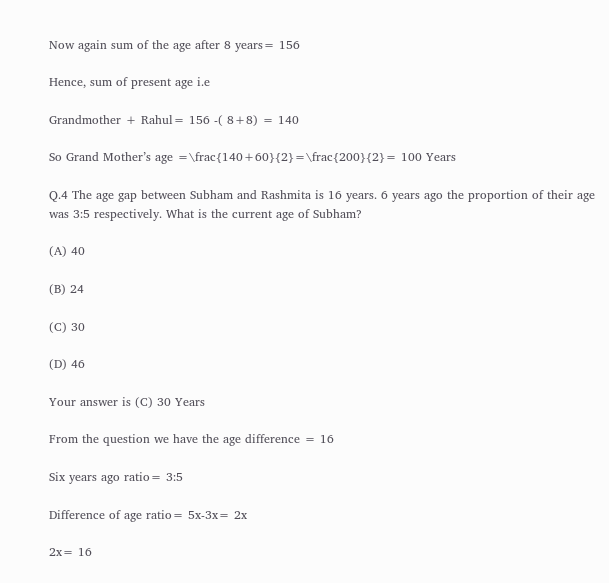Now again sum of the age after 8 years= 156

Hence, sum of present age i.e

Grandmother + Rahul= 156 -( 8+8) = 140

So Grand Mother’s age =\frac{140+60}{2}=\frac{200}{2}= 100 Years

Q.4 The age gap between Subham and Rashmita is 16 years. 6 years ago the proportion of their age was 3:5 respectively. What is the current age of Subham?

(A) 40

(B) 24

(C) 30

(D) 46

Your answer is (C) 30 Years

From the question we have the age difference = 16

Six years ago ratio= 3:5

Difference of age ratio= 5x-3x= 2x

2x= 16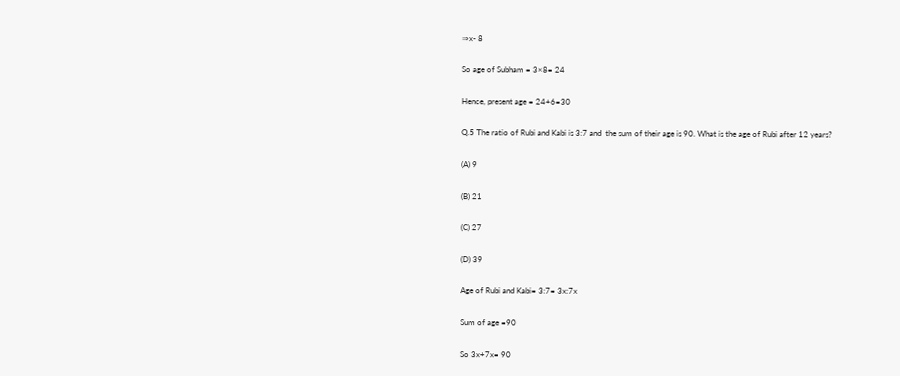⇒x- 8

So age of Subham = 3×8= 24

Hence, present age = 24+6=30

Q.5 The ratio of Rubi and Kabi is 3:7 and  the sum of their age is 90. What is the age of Rubi after 12 years?

(A) 9

(B) 21

(C) 27

(D) 39

Age of Rubi and Kabi= 3:7= 3x:7x

Sum of age =90

So 3x+7x= 90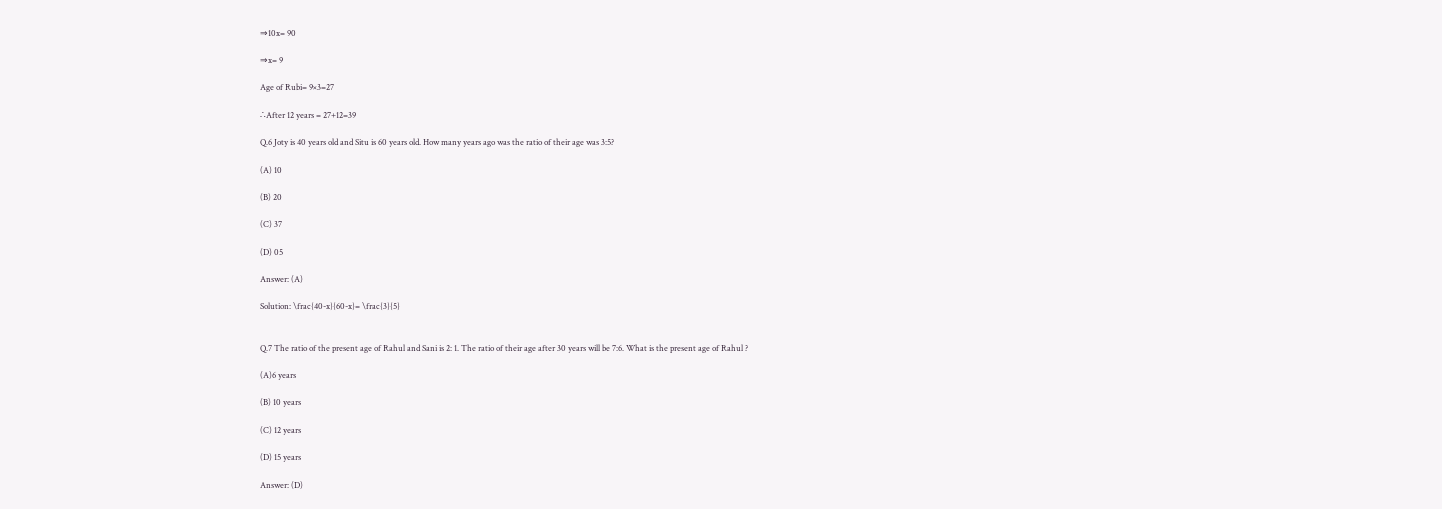⇒10x= 90

⇒x= 9

Age of Rubi= 9×3=27

∴After 12 years = 27+12=39

Q.6 Joty is 40 years old and Situ is 60 years old. How many years ago was the ratio of their age was 3:5?

(A) 10

(B) 20

(C) 37

(D) 05

Answer: (A)

Solution: \frac{40-x}{60-x}= \frac{3}{5}


Q.7 The ratio of the present age of Rahul and Sani is 2: 1. The ratio of their age after 30 years will be 7:6. What is the present age of Rahul ?

(A)6 years

(B) 10 years

(C) 12 years

(D) 15 years

Answer: (D)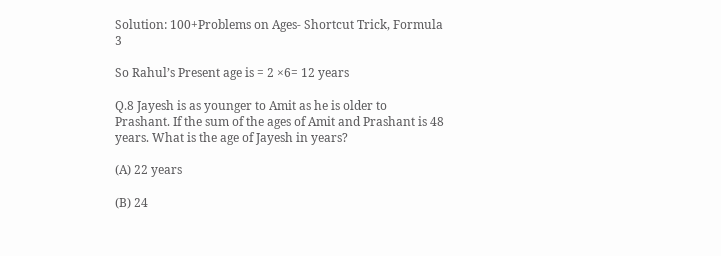Solution: 100+Problems on Ages- Shortcut Trick, Formula 3

So Rahul’s Present age is = 2 ×6= 12 years

Q.8 Jayesh is as younger to Amit as he is older to Prashant. If the sum of the ages of Amit and Prashant is 48 years. What is the age of Jayesh in years?

(A) 22 years

(B) 24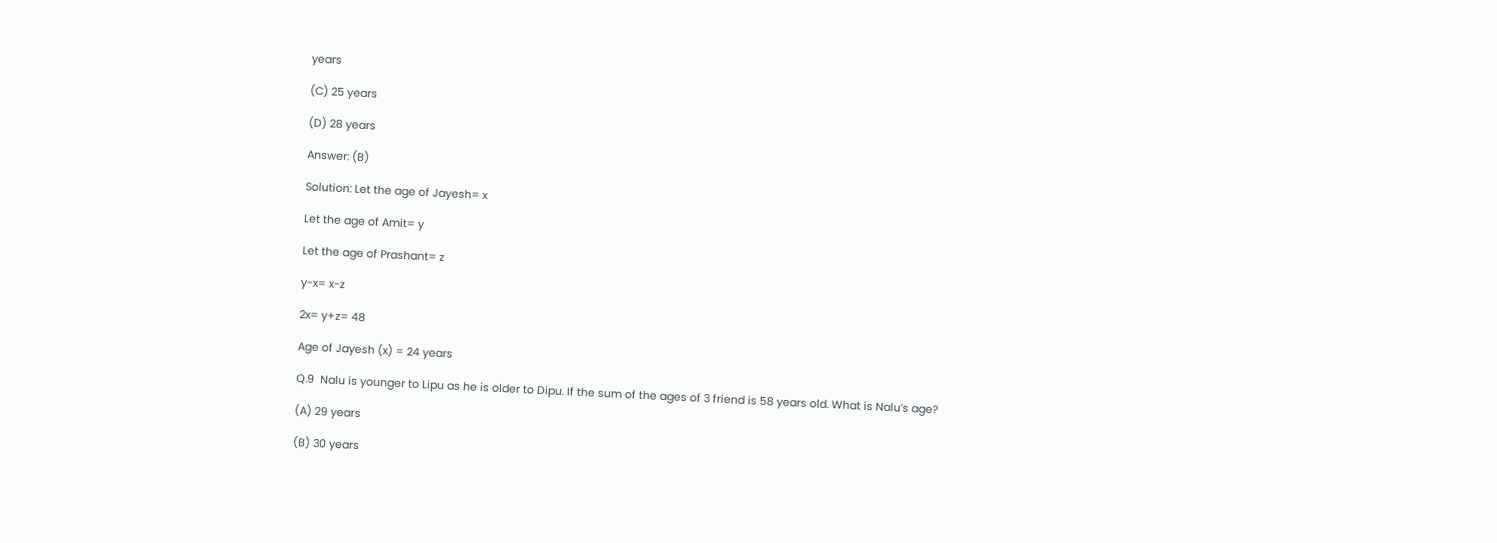years

(C) 25 years

(D) 28 years

Answer: (B)

Solution: Let the age of Jayesh= x

Let the age of Amit= y

Let the age of Prashant= z

y-x= x-z

2x= y+z= 48

Age of Jayesh (x) = 24 years

Q.9  Nalu is younger to Lipu as he is older to Dipu. If the sum of the ages of 3 friend is 58 years old. What is Nalu’s age?

(A) 29 years

(B) 30 years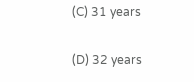(C) 31 years

(D) 32 years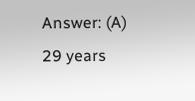Answer: (A) 29 years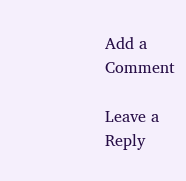Add a Comment

Leave a Reply